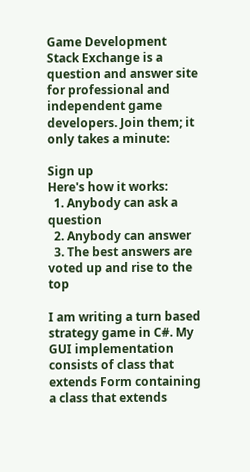Game Development Stack Exchange is a question and answer site for professional and independent game developers. Join them; it only takes a minute:

Sign up
Here's how it works:
  1. Anybody can ask a question
  2. Anybody can answer
  3. The best answers are voted up and rise to the top

I am writing a turn based strategy game in C#. My GUI implementation consists of class that extends Form containing a class that extends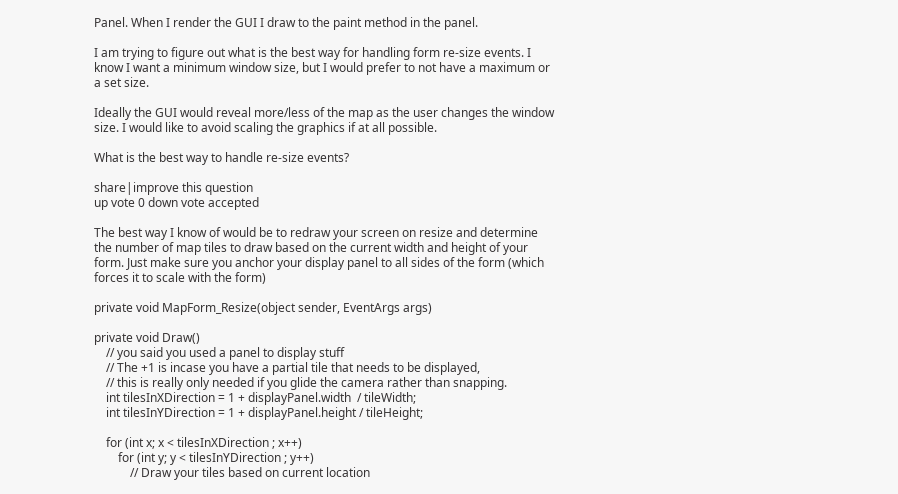Panel. When I render the GUI I draw to the paint method in the panel.

I am trying to figure out what is the best way for handling form re-size events. I know I want a minimum window size, but I would prefer to not have a maximum or a set size.

Ideally the GUI would reveal more/less of the map as the user changes the window size. I would like to avoid scaling the graphics if at all possible.

What is the best way to handle re-size events?

share|improve this question
up vote 0 down vote accepted

The best way I know of would be to redraw your screen on resize and determine the number of map tiles to draw based on the current width and height of your form. Just make sure you anchor your display panel to all sides of the form (which forces it to scale with the form)

private void MapForm_Resize(object sender, EventArgs args)

private void Draw()
    // you said you used a panel to display stuff
    // The +1 is incase you have a partial tile that needs to be displayed,
    // this is really only needed if you glide the camera rather than snapping.
    int tilesInXDirection = 1 + displayPanel.width  / tileWidth;
    int tilesInYDirection = 1 + displayPanel.height / tileHeight;

    for (int x; x < tilesInXDirection ; x++)
        for (int y; y < tilesInYDirection ; y++)
            // Draw your tiles based on current location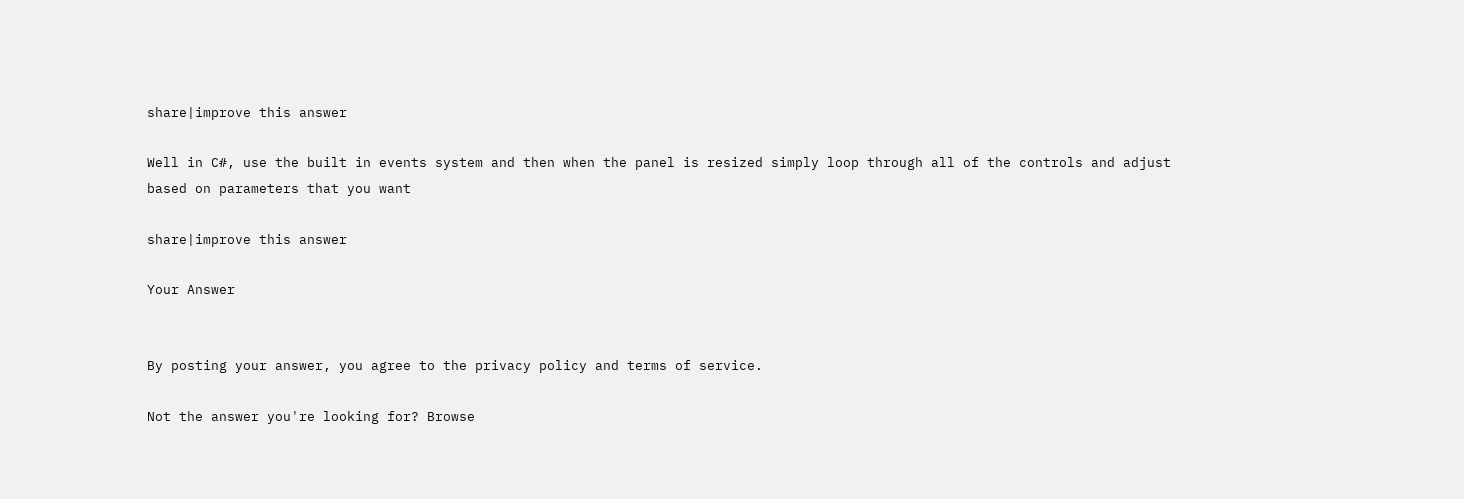share|improve this answer

Well in C#, use the built in events system and then when the panel is resized simply loop through all of the controls and adjust based on parameters that you want

share|improve this answer

Your Answer


By posting your answer, you agree to the privacy policy and terms of service.

Not the answer you're looking for? Browse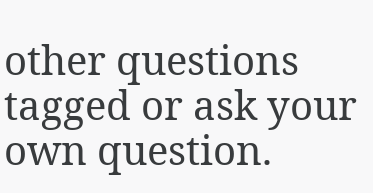other questions tagged or ask your own question.